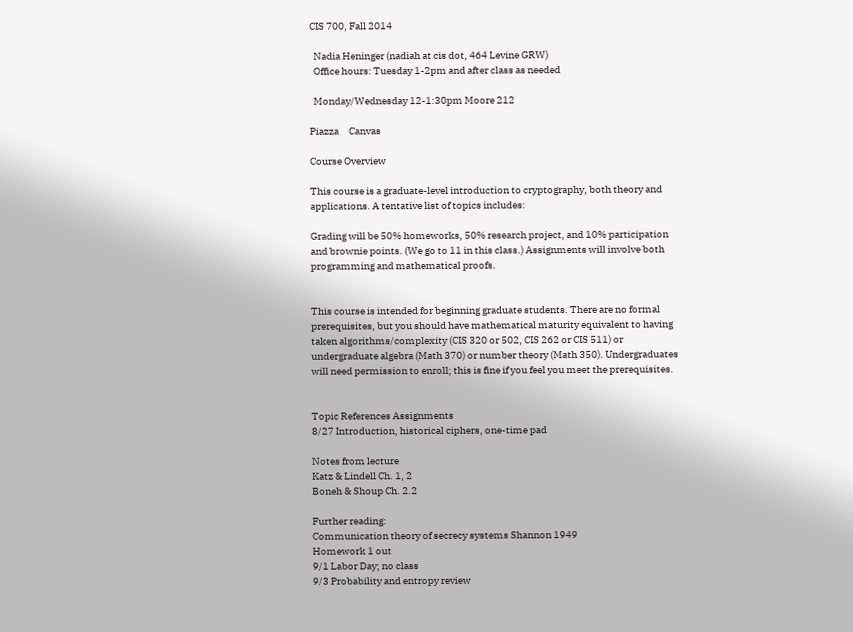CIS 700, Fall 2014

  Nadia Heninger (nadiah at cis dot, 464 Levine GRW)
  Office hours: Tuesday 1-2pm and after class as needed

  Monday/Wednesday 12-1:30pm Moore 212

Piazza     Canvas

Course Overview

This course is a graduate-level introduction to cryptography, both theory and applications. A tentative list of topics includes:

Grading will be 50% homeworks, 50% research project, and 10% participation and brownie points. (We go to 11 in this class.) Assignments will involve both programming and mathematical proofs.


This course is intended for beginning graduate students. There are no formal prerequisites, but you should have mathematical maturity equivalent to having taken algorithms/complexity (CIS 320 or 502, CIS 262 or CIS 511) or undergraduate algebra (Math 370) or number theory (Math 350). Undergraduates will need permission to enroll; this is fine if you feel you meet the prerequisites.


Topic References Assignments
8/27 Introduction, historical ciphers, one-time pad

Notes from lecture
Katz & Lindell Ch. 1, 2
Boneh & Shoup Ch. 2.2

Further reading:
Communication theory of secrecy systems Shannon 1949
Homework 1 out
9/1 Labor Day; no class
9/3 Probability and entropy review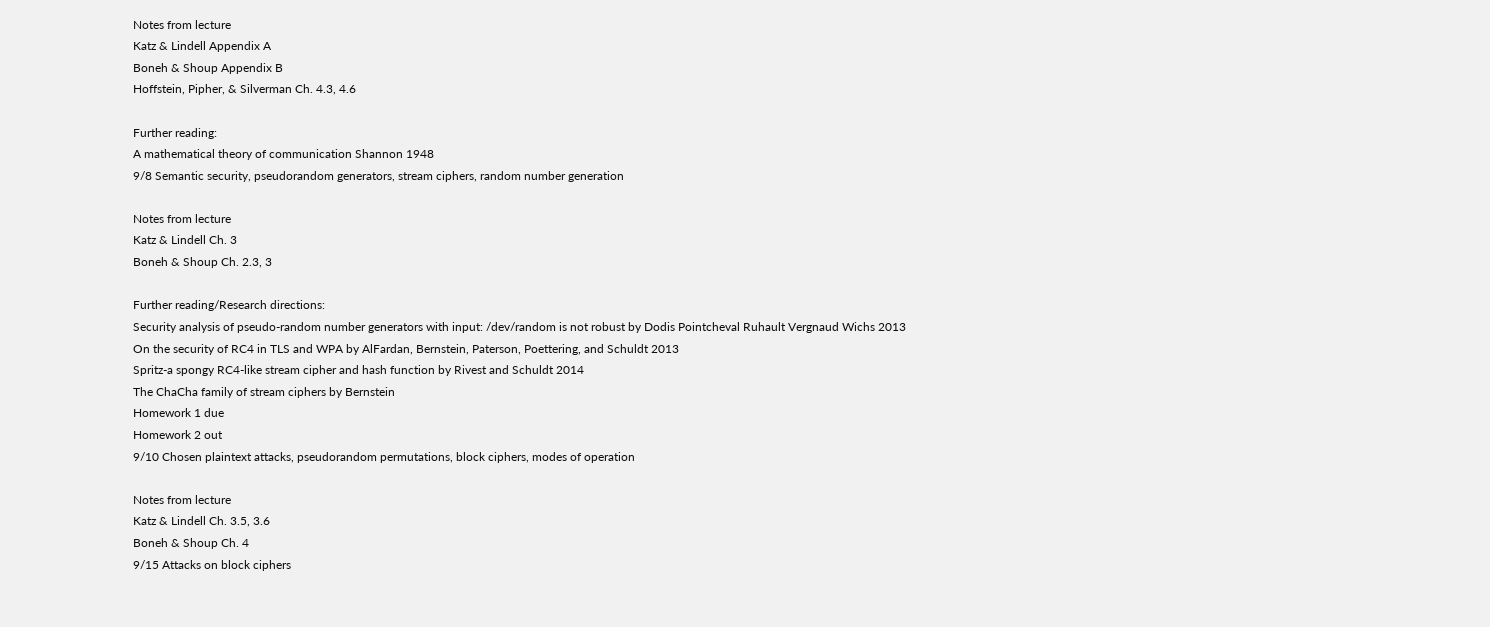Notes from lecture
Katz & Lindell Appendix A
Boneh & Shoup Appendix B
Hoffstein, Pipher, & Silverman Ch. 4.3, 4.6

Further reading:
A mathematical theory of communication Shannon 1948
9/8 Semantic security, pseudorandom generators, stream ciphers, random number generation

Notes from lecture
Katz & Lindell Ch. 3
Boneh & Shoup Ch. 2.3, 3

Further reading/Research directions:
Security analysis of pseudo-random number generators with input: /dev/random is not robust by Dodis Pointcheval Ruhault Vergnaud Wichs 2013
On the security of RC4 in TLS and WPA by AlFardan, Bernstein, Paterson, Poettering, and Schuldt 2013
Spritz-a spongy RC4-like stream cipher and hash function by Rivest and Schuldt 2014
The ChaCha family of stream ciphers by Bernstein
Homework 1 due
Homework 2 out
9/10 Chosen plaintext attacks, pseudorandom permutations, block ciphers, modes of operation

Notes from lecture
Katz & Lindell Ch. 3.5, 3.6
Boneh & Shoup Ch. 4
9/15 Attacks on block ciphers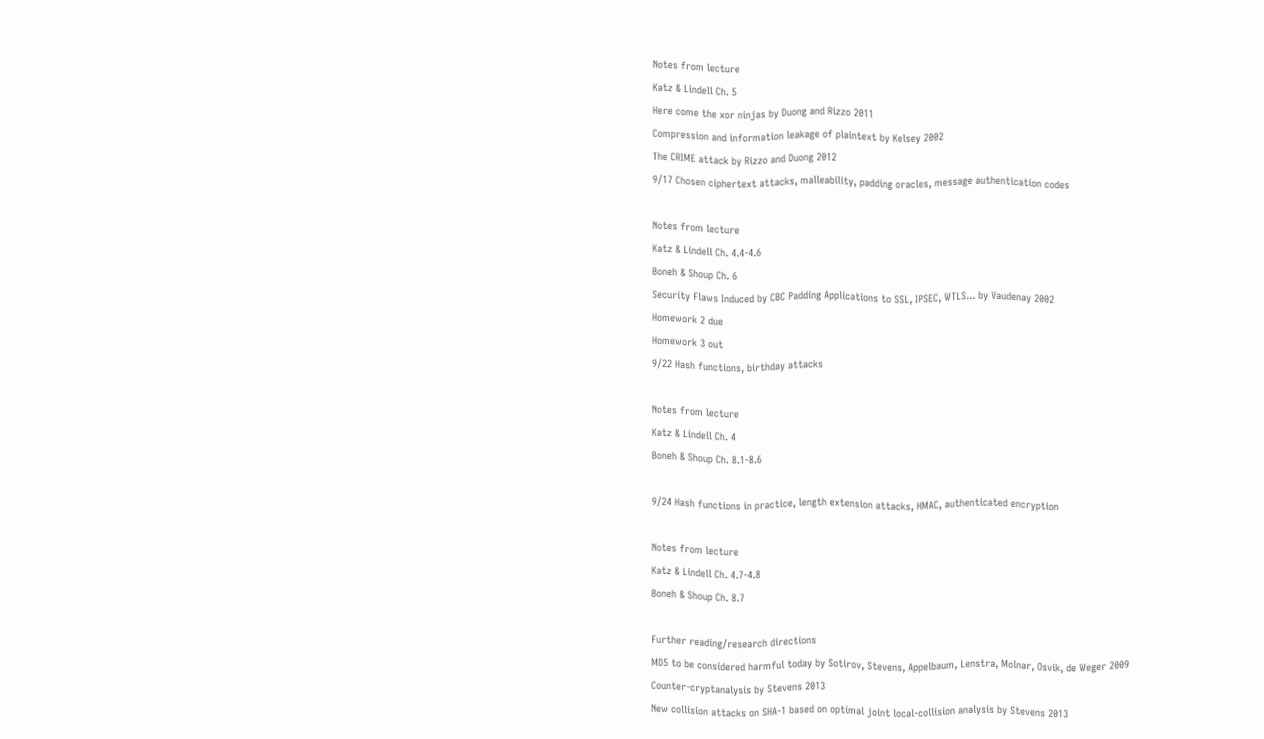Notes from lecture
Katz & Lindell Ch. 5
Here come the xor ninjas by Duong and Rizzo 2011
Compression and information leakage of plaintext by Kelsey 2002
The CRIME attack by Rizzo and Duong 2012
9/17 Chosen ciphertext attacks, malleability, padding oracles, message authentication codes

Notes from lecture
Katz & Lindell Ch. 4.4-4.6
Boneh & Shoup Ch. 6
Security Flaws Induced by CBC Padding Applications to SSL, IPSEC, WTLS... by Vaudenay 2002
Homework 2 due
Homework 3 out
9/22 Hash functions, birthday attacks

Notes from lecture
Katz & Lindell Ch. 4
Boneh & Shoup Ch. 8.1-8.6

9/24 Hash functions in practice, length extension attacks, HMAC, authenticated encryption

Notes from lecture
Katz & Lindell Ch. 4.7-4.8
Boneh & Shoup Ch. 8.7

Further reading/research directions
MD5 to be considered harmful today by Sotirov, Stevens, Appelbaum, Lenstra, Molnar, Osvik, de Weger 2009
Counter-cryptanalysis by Stevens 2013
New collision attacks on SHA-1 based on optimal joint local-collision analysis by Stevens 2013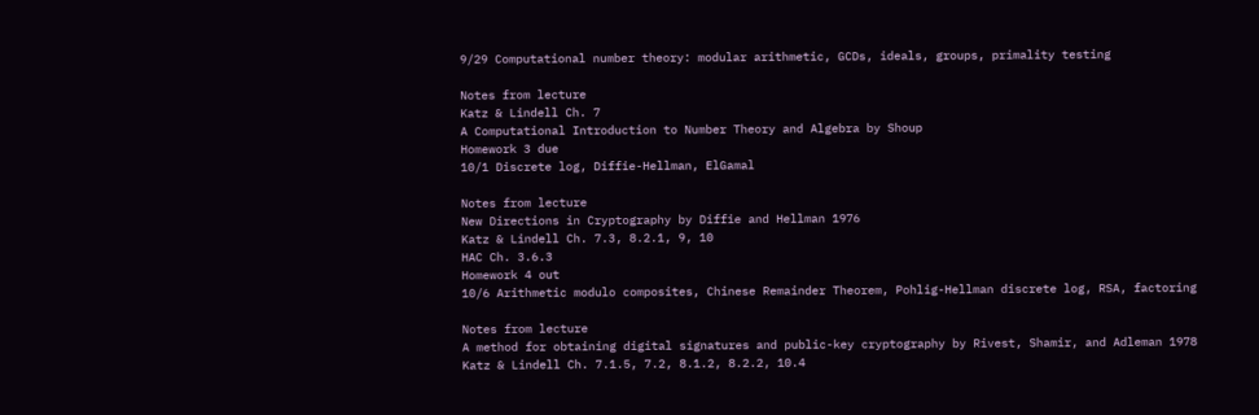9/29 Computational number theory: modular arithmetic, GCDs, ideals, groups, primality testing

Notes from lecture
Katz & Lindell Ch. 7
A Computational Introduction to Number Theory and Algebra by Shoup
Homework 3 due
10/1 Discrete log, Diffie-Hellman, ElGamal

Notes from lecture
New Directions in Cryptography by Diffie and Hellman 1976
Katz & Lindell Ch. 7.3, 8.2.1, 9, 10
HAC Ch. 3.6.3
Homework 4 out
10/6 Arithmetic modulo composites, Chinese Remainder Theorem, Pohlig-Hellman discrete log, RSA, factoring

Notes from lecture
A method for obtaining digital signatures and public-key cryptography by Rivest, Shamir, and Adleman 1978
Katz & Lindell Ch. 7.1.5, 7.2, 8.1.2, 8.2.2, 10.4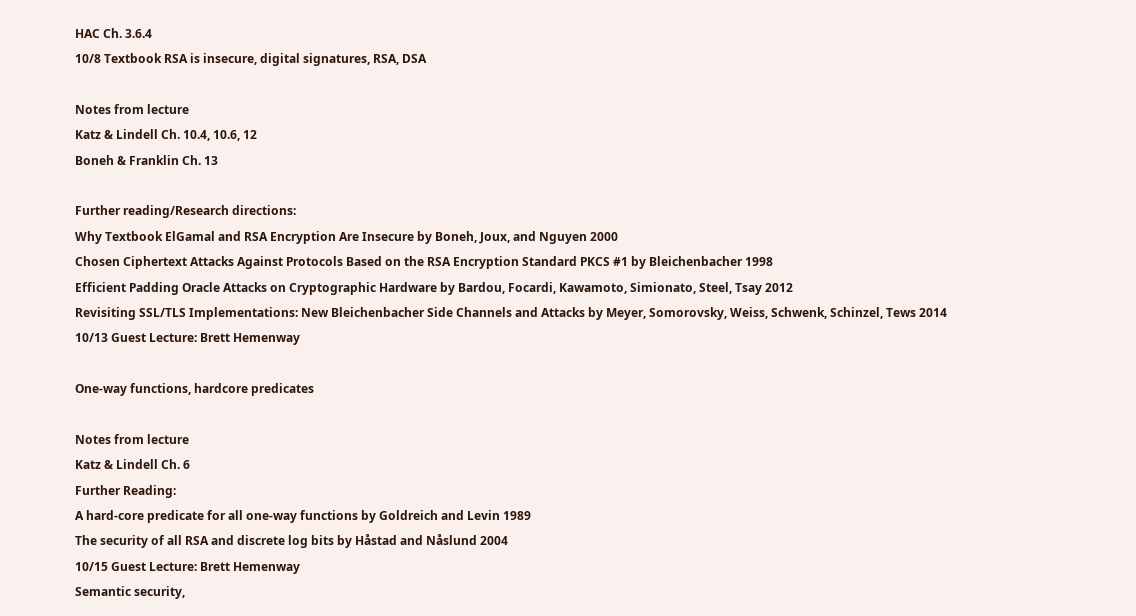HAC Ch. 3.6.4
10/8 Textbook RSA is insecure, digital signatures, RSA, DSA

Notes from lecture
Katz & Lindell Ch. 10.4, 10.6, 12
Boneh & Franklin Ch. 13

Further reading/Research directions:
Why Textbook ElGamal and RSA Encryption Are Insecure by Boneh, Joux, and Nguyen 2000
Chosen Ciphertext Attacks Against Protocols Based on the RSA Encryption Standard PKCS #1 by Bleichenbacher 1998
Efficient Padding Oracle Attacks on Cryptographic Hardware by Bardou, Focardi, Kawamoto, Simionato, Steel, Tsay 2012
Revisiting SSL/TLS Implementations: New Bleichenbacher Side Channels and Attacks by Meyer, Somorovsky, Weiss, Schwenk, Schinzel, Tews 2014
10/13 Guest Lecture: Brett Hemenway

One-way functions, hardcore predicates

Notes from lecture
Katz & Lindell Ch. 6
Further Reading:
A hard-core predicate for all one-way functions by Goldreich and Levin 1989
The security of all RSA and discrete log bits by Håstad and Nåslund 2004
10/15 Guest Lecture: Brett Hemenway
Semantic security,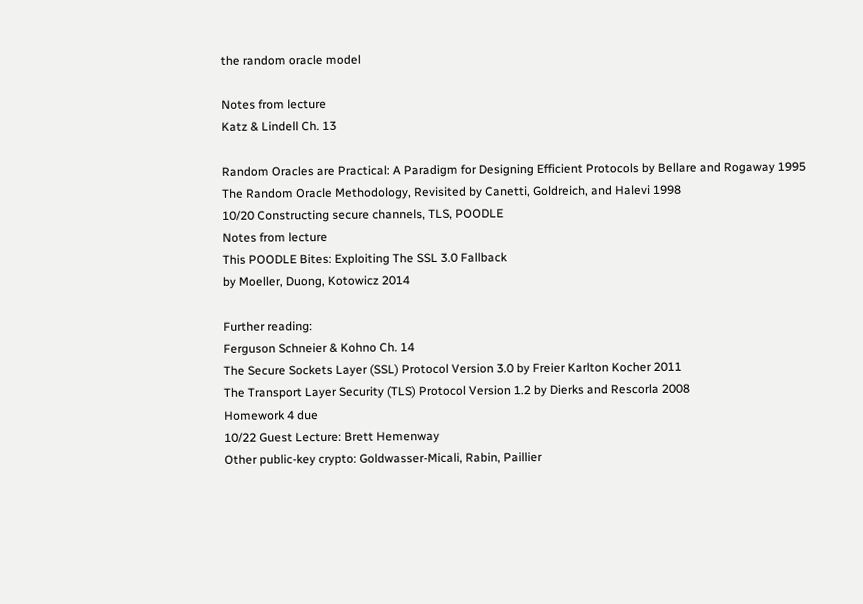the random oracle model

Notes from lecture
Katz & Lindell Ch. 13

Random Oracles are Practical: A Paradigm for Designing Efficient Protocols by Bellare and Rogaway 1995
The Random Oracle Methodology, Revisited by Canetti, Goldreich, and Halevi 1998
10/20 Constructing secure channels, TLS, POODLE
Notes from lecture
This POODLE Bites: Exploiting The SSL 3.0 Fallback
by Moeller, Duong, Kotowicz 2014

Further reading:
Ferguson Schneier & Kohno Ch. 14
The Secure Sockets Layer (SSL) Protocol Version 3.0 by Freier Karlton Kocher 2011
The Transport Layer Security (TLS) Protocol Version 1.2 by Dierks and Rescorla 2008
Homework 4 due
10/22 Guest Lecture: Brett Hemenway
Other public-key crypto: Goldwasser-Micali, Rabin, Paillier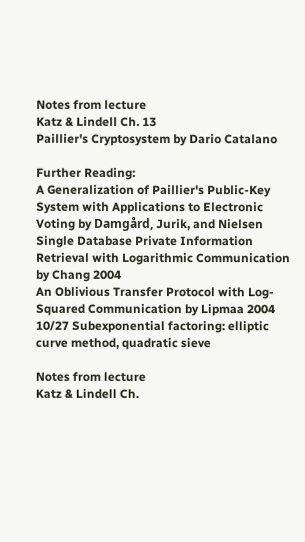Notes from lecture
Katz & Lindell Ch. 13
Paillier's Cryptosystem by Dario Catalano

Further Reading:
A Generalization of Paillier's Public-Key System with Applications to Electronic Voting by Damgård, Jurik, and Nielsen
Single Database Private Information Retrieval with Logarithmic Communication by Chang 2004
An Oblivious Transfer Protocol with Log-Squared Communication by Lipmaa 2004
10/27 Subexponential factoring: elliptic curve method, quadratic sieve

Notes from lecture
Katz & Lindell Ch.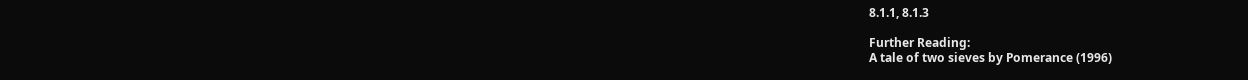8.1.1, 8.1.3

Further Reading:
A tale of two sieves by Pomerance (1996)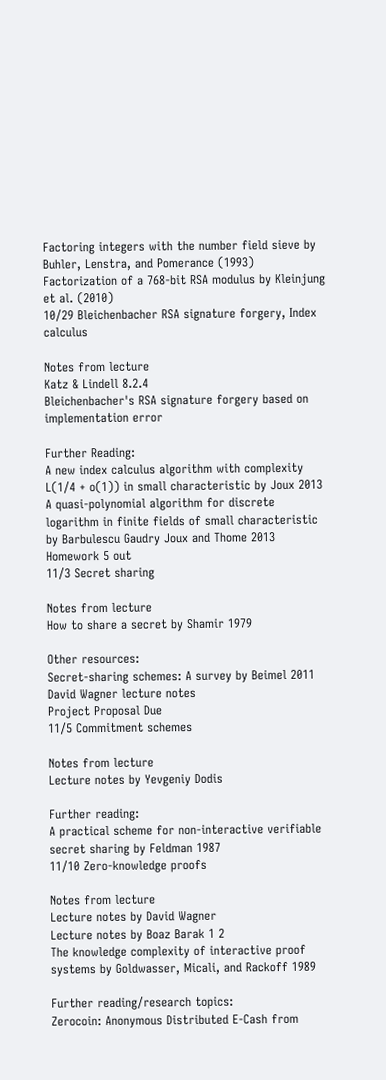Factoring integers with the number field sieve by Buhler, Lenstra, and Pomerance (1993)
Factorization of a 768-bit RSA modulus by Kleinjung et al. (2010)
10/29 Bleichenbacher RSA signature forgery, Index calculus

Notes from lecture
Katz & Lindell 8.2.4
Bleichenbacher's RSA signature forgery based on implementation error

Further Reading:
A new index calculus algorithm with complexity L(1/4 + o(1)) in small characteristic by Joux 2013
A quasi-polynomial algorithm for discrete logarithm in finite fields of small characteristic by Barbulescu Gaudry Joux and Thome 2013
Homework 5 out
11/3 Secret sharing

Notes from lecture
How to share a secret by Shamir 1979

Other resources:
Secret-sharing schemes: A survey by Beimel 2011
David Wagner lecture notes
Project Proposal Due
11/5 Commitment schemes

Notes from lecture
Lecture notes by Yevgeniy Dodis

Further reading:
A practical scheme for non-interactive verifiable secret sharing by Feldman 1987
11/10 Zero-knowledge proofs

Notes from lecture
Lecture notes by David Wagner
Lecture notes by Boaz Barak 1 2
The knowledge complexity of interactive proof systems by Goldwasser, Micali, and Rackoff 1989

Further reading/research topics:
Zerocoin: Anonymous Distributed E-Cash from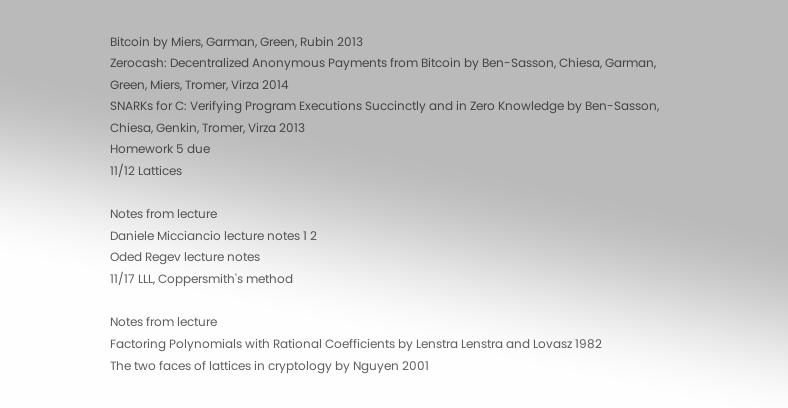Bitcoin by Miers, Garman, Green, Rubin 2013
Zerocash: Decentralized Anonymous Payments from Bitcoin by Ben-Sasson, Chiesa, Garman, Green, Miers, Tromer, Virza 2014
SNARKs for C: Verifying Program Executions Succinctly and in Zero Knowledge by Ben-Sasson, Chiesa, Genkin, Tromer, Virza 2013
Homework 5 due
11/12 Lattices

Notes from lecture
Daniele Micciancio lecture notes 1 2
Oded Regev lecture notes
11/17 LLL, Coppersmith's method

Notes from lecture
Factoring Polynomials with Rational Coefficients by Lenstra Lenstra and Lovasz 1982
The two faces of lattices in cryptology by Nguyen 2001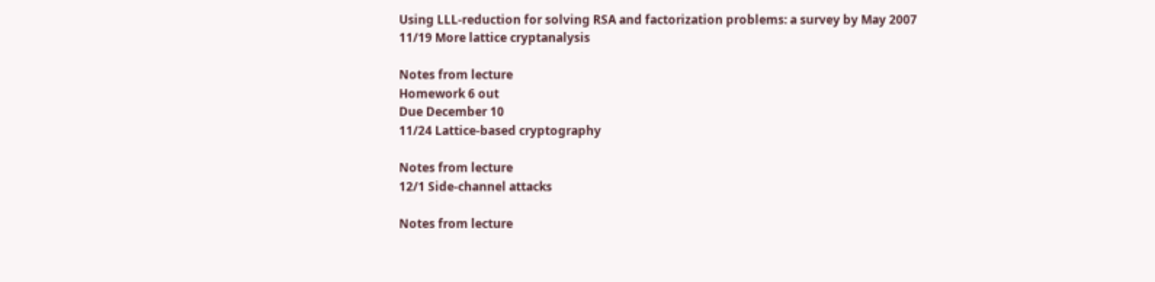Using LLL-reduction for solving RSA and factorization problems: a survey by May 2007
11/19 More lattice cryptanalysis

Notes from lecture
Homework 6 out
Due December 10
11/24 Lattice-based cryptography

Notes from lecture
12/1 Side-channel attacks

Notes from lecture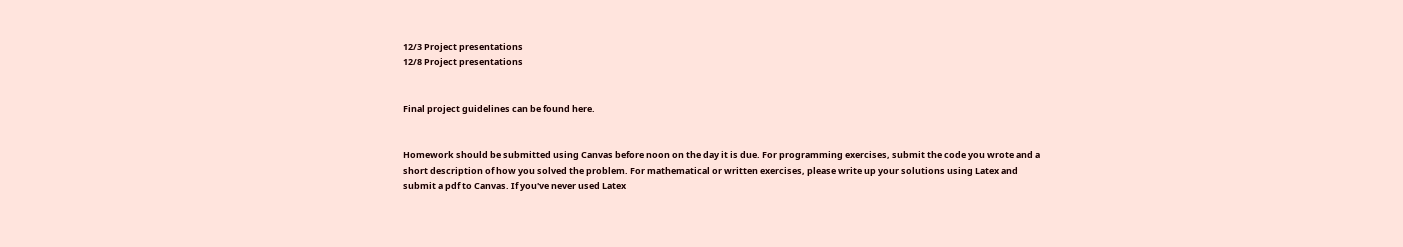12/3 Project presentations
12/8 Project presentations


Final project guidelines can be found here.


Homework should be submitted using Canvas before noon on the day it is due. For programming exercises, submit the code you wrote and a short description of how you solved the problem. For mathematical or written exercises, please write up your solutions using Latex and submit a pdf to Canvas. If you've never used Latex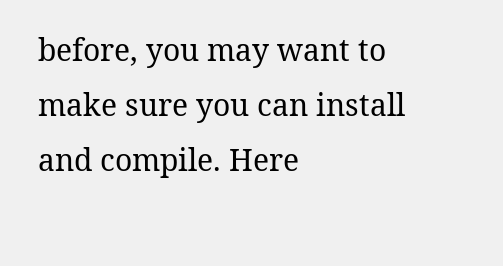before, you may want to make sure you can install and compile. Here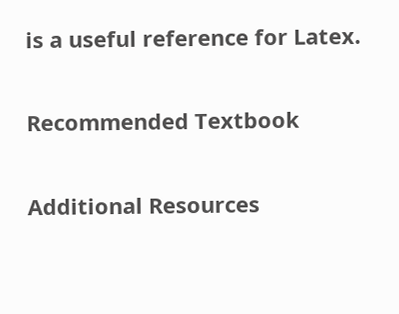is a useful reference for Latex.

Recommended Textbook

Additional Resources